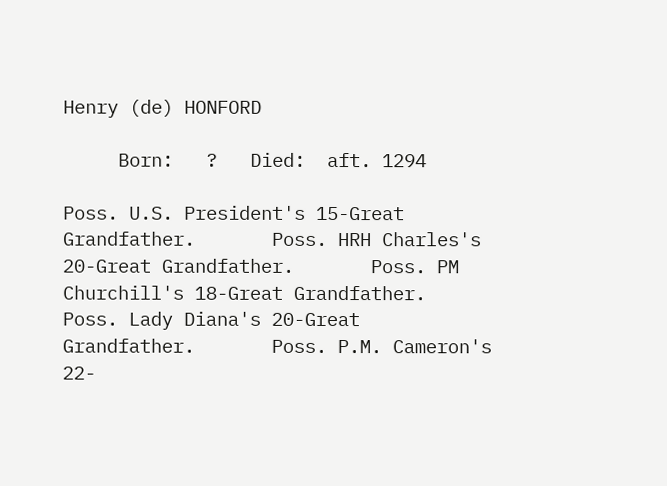Henry (de) HONFORD

     Born:   ?   Died:  aft. 1294

Poss. U.S. President's 15-Great Grandfather.       Poss. HRH Charles's 20-Great Grandfather.       Poss. PM Churchill's 18-Great Grandfather.       Poss. Lady Diana's 20-Great Grandfather.       Poss. P.M. Cameron's 22-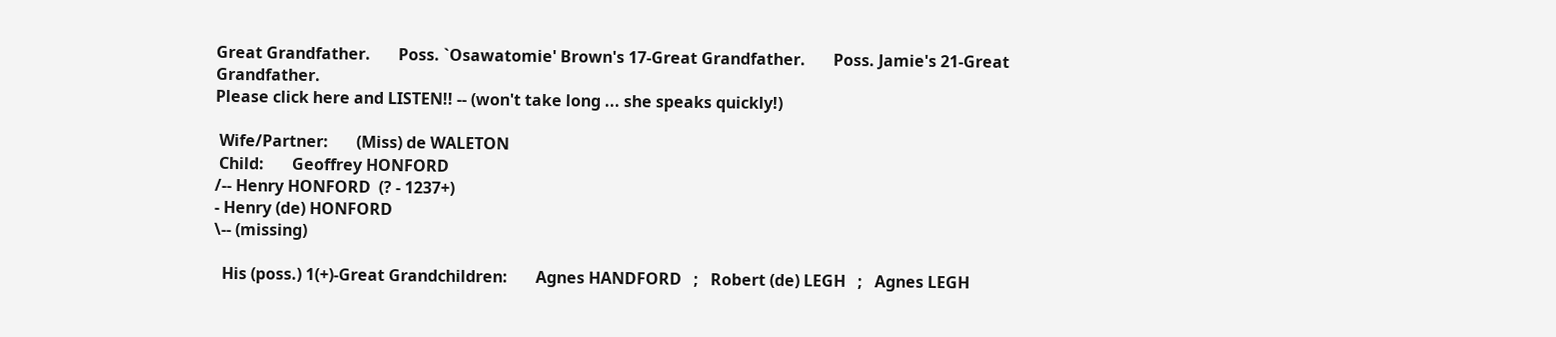Great Grandfather.       Poss. `Osawatomie' Brown's 17-Great Grandfather.       Poss. Jamie's 21-Great Grandfather.
Please click here and LISTEN!! -- (won't take long ... she speaks quickly!)

 Wife/Partner:       (Miss) de WALETON
 Child:       Geoffrey HONFORD
/-- Henry HONFORD  (? - 1237+)
- Henry (de) HONFORD
\-- (missing)

  His (poss.) 1(+)-Great Grandchildren:       Agnes HANDFORD   ;   Robert (de) LEGH   ;   Agnes LEGH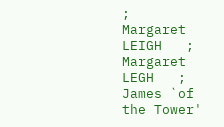;   Margaret LEIGH   ;   Margaret LEGH   ;   James `of the Tower'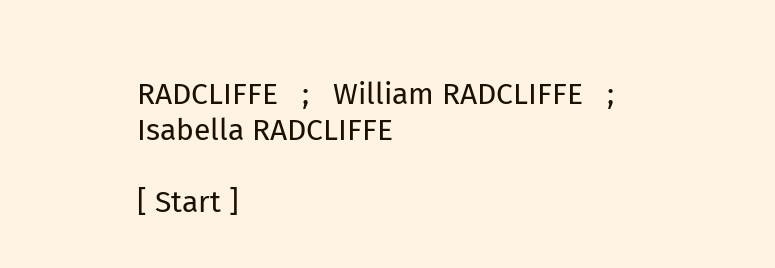RADCLIFFE   ;   William RADCLIFFE   ;   Isabella RADCLIFFE

[ Start ]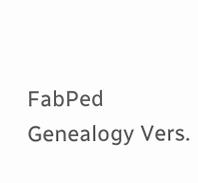FabPed Genealogy Vers.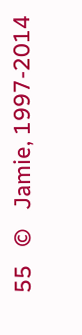55   ©   Jamie, 1997-2014